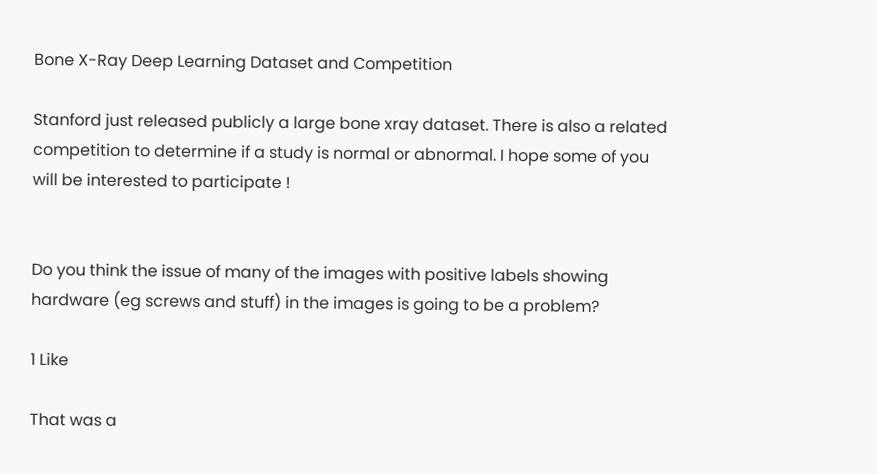Bone X-Ray Deep Learning Dataset and Competition

Stanford just released publicly a large bone xray dataset. There is also a related competition to determine if a study is normal or abnormal. I hope some of you will be interested to participate !


Do you think the issue of many of the images with positive labels showing hardware (eg screws and stuff) in the images is going to be a problem?

1 Like

That was a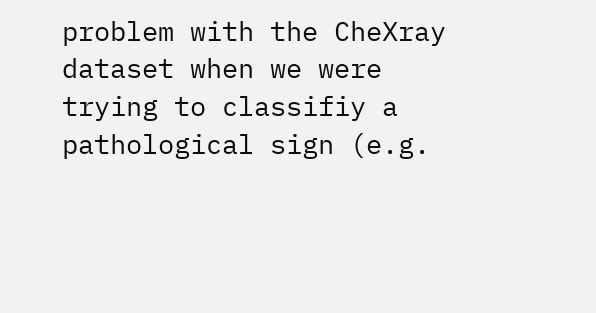problem with the CheXray dataset when we were trying to classifiy a pathological sign (e.g.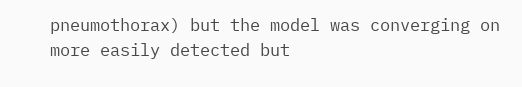pneumothorax) but the model was converging on more easily detected but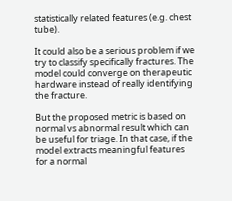statistically related features (e.g. chest tube).

It could also be a serious problem if we try to classify specifically fractures. The model could converge on therapeutic hardware instead of really identifying the fracture.

But the proposed metric is based on normal vs abnormal result which can be useful for triage. In that case, if the model extracts meaningful features for a normal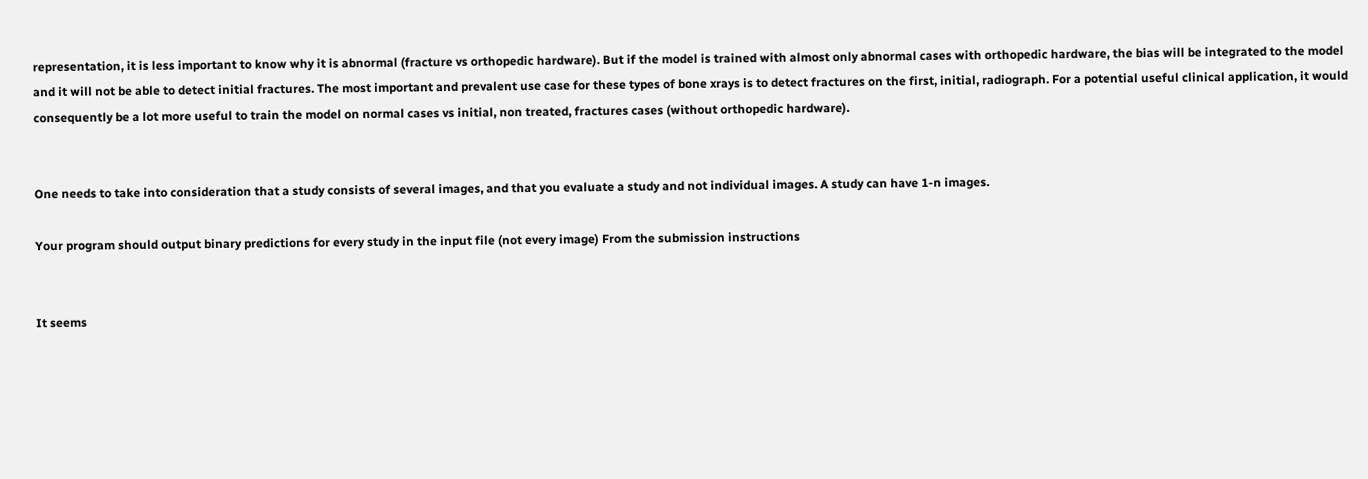representation, it is less important to know why it is abnormal (fracture vs orthopedic hardware). But if the model is trained with almost only abnormal cases with orthopedic hardware, the bias will be integrated to the model and it will not be able to detect initial fractures. The most important and prevalent use case for these types of bone xrays is to detect fractures on the first, initial, radiograph. For a potential useful clinical application, it would consequently be a lot more useful to train the model on normal cases vs initial, non treated, fractures cases (without orthopedic hardware).


One needs to take into consideration that a study consists of several images, and that you evaluate a study and not individual images. A study can have 1-n images.

Your program should output binary predictions for every study in the input file (not every image) From the submission instructions


It seems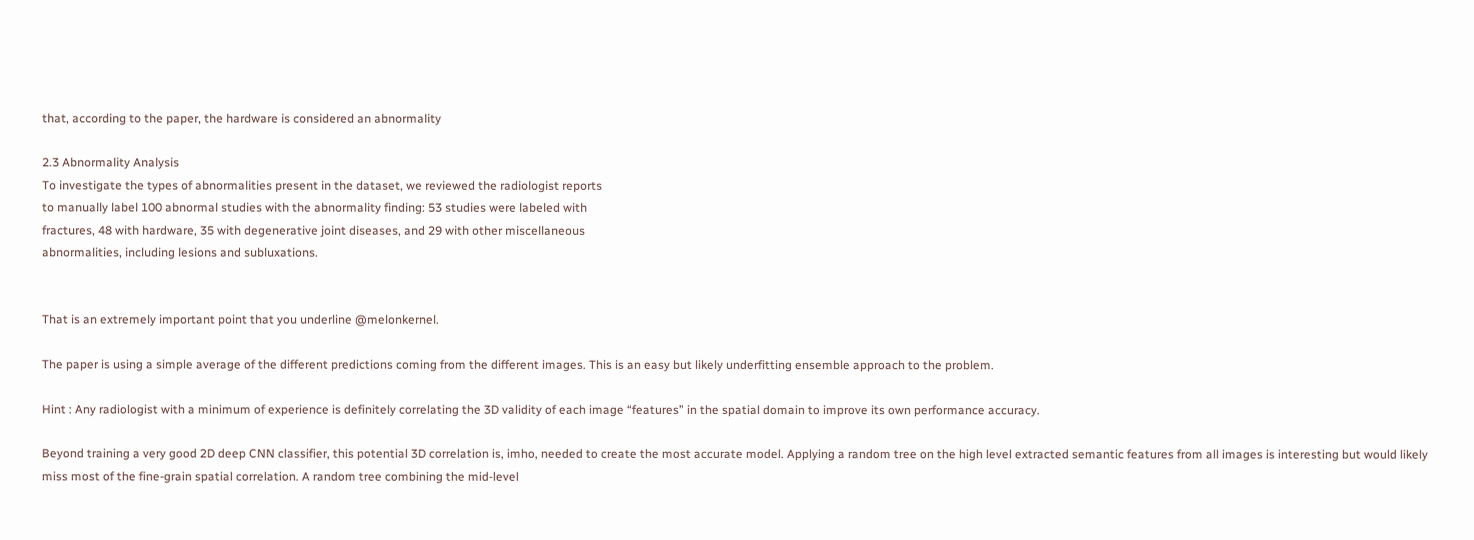that, according to the paper, the hardware is considered an abnormality

2.3 Abnormality Analysis
To investigate the types of abnormalities present in the dataset, we reviewed the radiologist reports
to manually label 100 abnormal studies with the abnormality finding: 53 studies were labeled with
fractures, 48 with hardware, 35 with degenerative joint diseases, and 29 with other miscellaneous
abnormalities, including lesions and subluxations.


That is an extremely important point that you underline @melonkernel.

The paper is using a simple average of the different predictions coming from the different images. This is an easy but likely underfitting ensemble approach to the problem.

Hint : Any radiologist with a minimum of experience is definitely correlating the 3D validity of each image “features” in the spatial domain to improve its own performance accuracy.

Beyond training a very good 2D deep CNN classifier, this potential 3D correlation is, imho, needed to create the most accurate model. Applying a random tree on the high level extracted semantic features from all images is interesting but would likely miss most of the fine-grain spatial correlation. A random tree combining the mid-level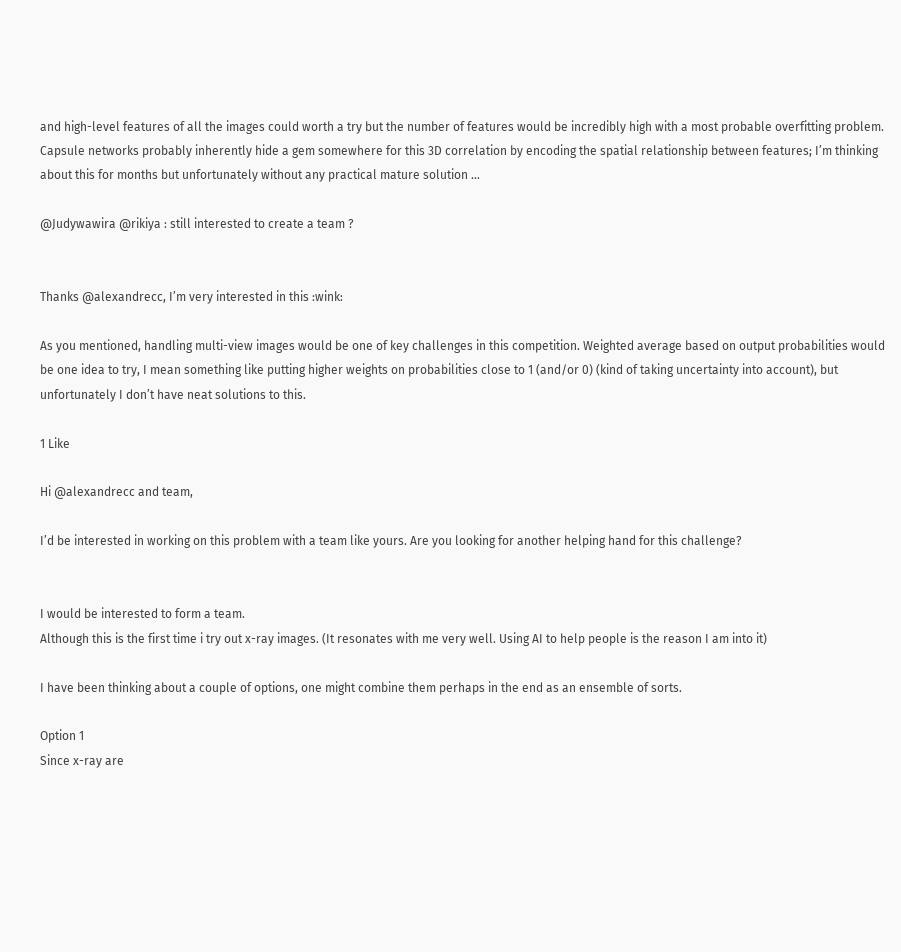and high-level features of all the images could worth a try but the number of features would be incredibly high with a most probable overfitting problem. Capsule networks probably inherently hide a gem somewhere for this 3D correlation by encoding the spatial relationship between features; I’m thinking about this for months but unfortunately without any practical mature solution …

@Judywawira @rikiya : still interested to create a team ?


Thanks @alexandrecc, I’m very interested in this :wink:

As you mentioned, handling multi-view images would be one of key challenges in this competition. Weighted average based on output probabilities would be one idea to try, I mean something like putting higher weights on probabilities close to 1 (and/or 0) (kind of taking uncertainty into account), but unfortunately I don’t have neat solutions to this.

1 Like

Hi @alexandrecc and team,

I’d be interested in working on this problem with a team like yours. Are you looking for another helping hand for this challenge?


I would be interested to form a team.
Although this is the first time i try out x-ray images. (It resonates with me very well. Using AI to help people is the reason I am into it)

I have been thinking about a couple of options, one might combine them perhaps in the end as an ensemble of sorts.

Option 1
Since x-ray are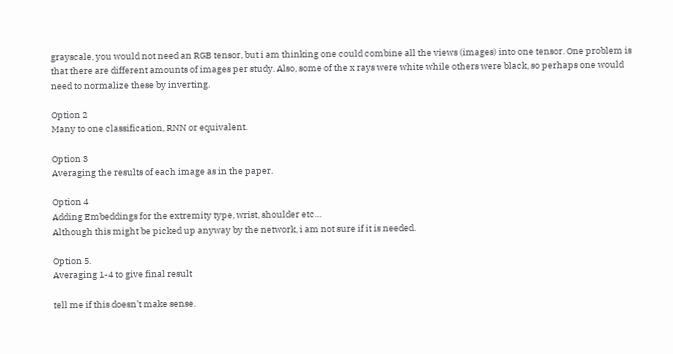grayscale, you would not need an RGB tensor, but i am thinking one could combine all the views (images) into one tensor. One problem is that there are different amounts of images per study. Also, some of the x rays were white while others were black, so perhaps one would need to normalize these by inverting.

Option 2
Many to one classification, RNN or equivalent.

Option 3
Averaging the results of each image as in the paper.

Option 4
Adding Embeddings for the extremity type, wrist, shoulder etc…
Although this might be picked up anyway by the network, i am not sure if it is needed.

Option 5.
Averaging 1-4 to give final result

tell me if this doesn’t make sense.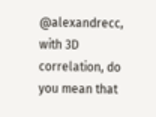@alexandrecc, with 3D correlation, do you mean that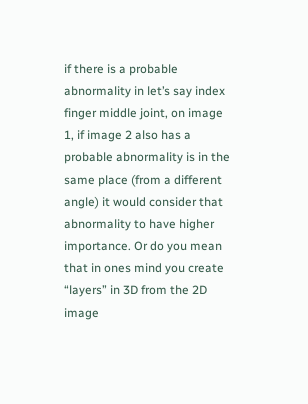if there is a probable abnormality in let’s say index finger middle joint, on image 1, if image 2 also has a probable abnormality is in the same place (from a different angle) it would consider that abnormality to have higher importance. Or do you mean that in ones mind you create “layers” in 3D from the 2D image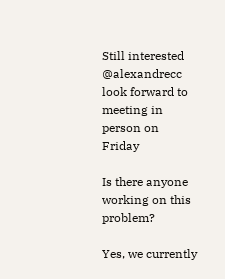Still interested @alexandrecc look forward to meeting in person on Friday

Is there anyone working on this problem?

Yes, we currently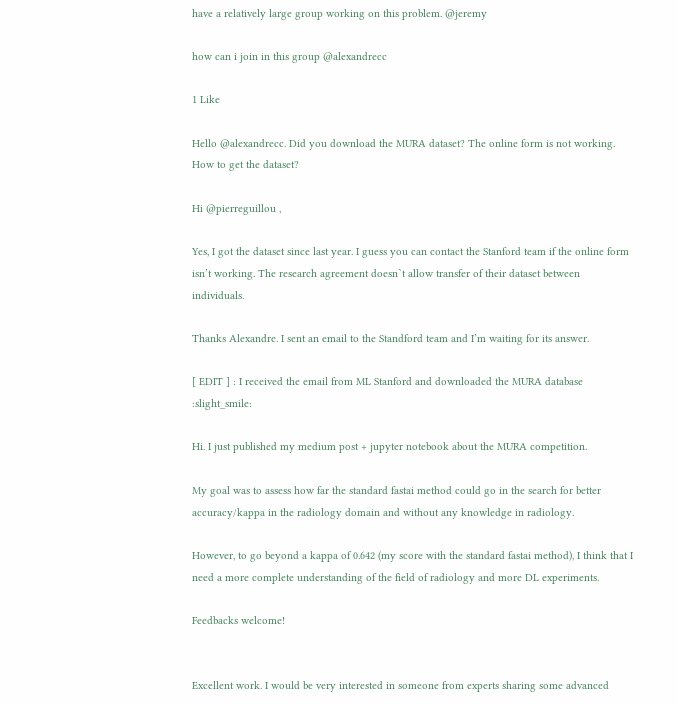have a relatively large group working on this problem. @jeremy

how can i join in this group @alexandrecc

1 Like

Hello @alexandrecc. Did you download the MURA dataset? The online form is not working. How to get the dataset?

Hi @pierreguillou ,

Yes, I got the dataset since last year. I guess you can contact the Stanford team if the online form isn’t working. The research agreement doesn`t allow transfer of their dataset between individuals.

Thanks Alexandre. I sent an email to the Standford team and I’m waiting for its answer.

[ EDIT ] : I received the email from ML Stanford and downloaded the MURA database :slight_smile:

Hi. I just published my medium post + jupyter notebook about the MURA competition.

My goal was to assess how far the standard fastai method could go in the search for better accuracy/kappa in the radiology domain and without any knowledge in radiology.

However, to go beyond a kappa of 0.642 (my score with the standard fastai method), I think that I need a more complete understanding of the field of radiology and more DL experiments.

Feedbacks welcome!


Excellent work. I would be very interested in someone from experts sharing some advanced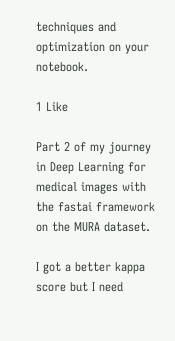techniques and optimization on your notebook.

1 Like

Part 2 of my journey in Deep Learning for medical images with the fastai framework on the MURA dataset.

I got a better kappa score but I need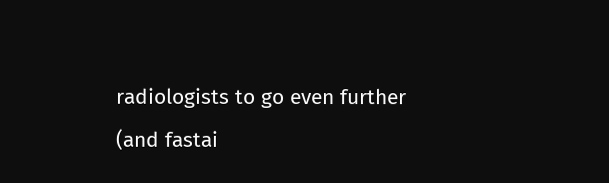radiologists to go even further (and fastai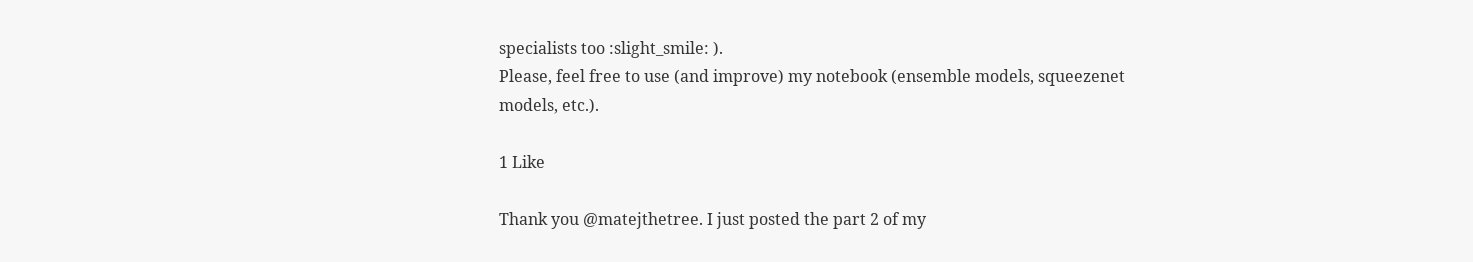specialists too :slight_smile: ).
Please, feel free to use (and improve) my notebook (ensemble models, squeezenet models, etc.).

1 Like

Thank you @matejthetree. I just posted the part 2 of my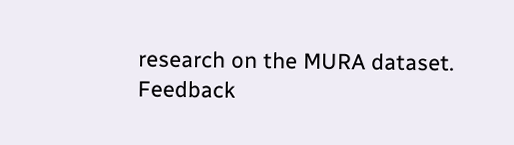research on the MURA dataset.
Feedback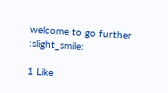welcome to go further :slight_smile:

1 Like